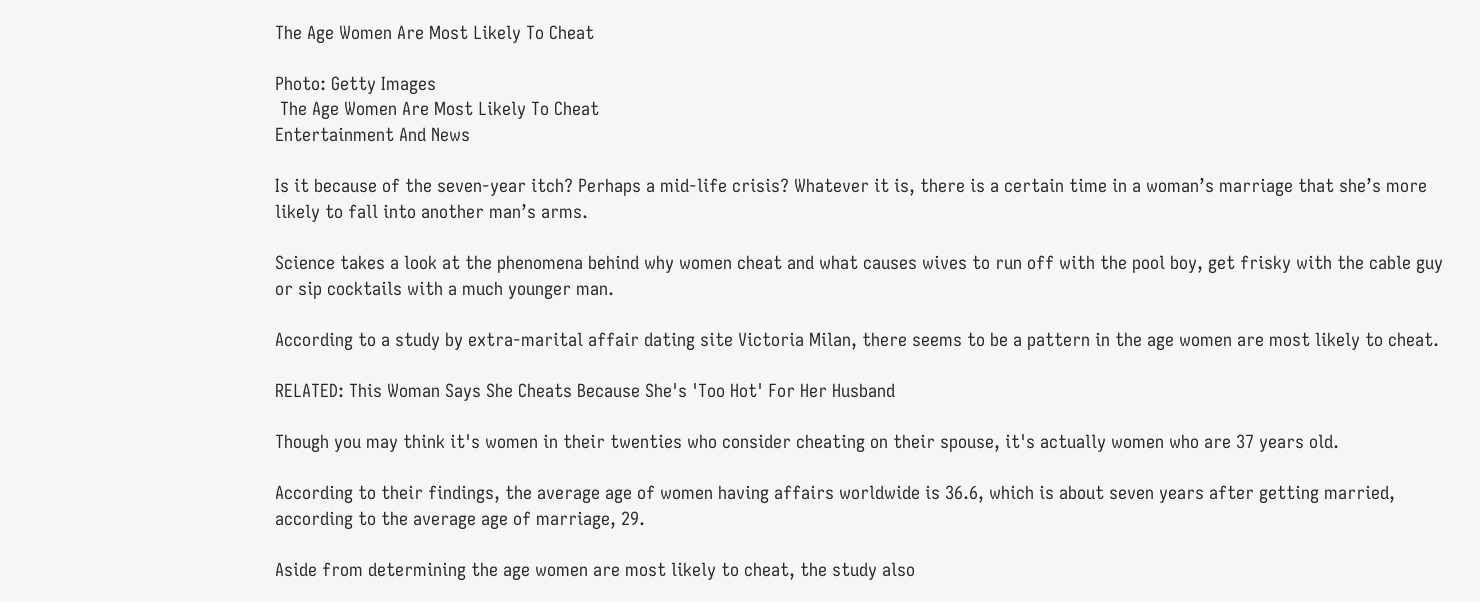The Age Women Are Most Likely To Cheat

Photo: Getty Images
 The Age Women Are Most Likely To Cheat
Entertainment And News

Is it because of the seven-year itch? Perhaps a mid-life crisis? Whatever it is, there is a certain time in a woman’s marriage that she’s more likely to fall into another man’s arms.

Science takes a look at the phenomena behind why women cheat and what causes wives to run off with the pool boy, get frisky with the cable guy or sip cocktails with a much younger man.

According to a study by extra-marital affair dating site Victoria Milan, there seems to be a pattern in the age women are most likely to cheat.

RELATED: This Woman Says She Cheats Because She's 'Too Hot' For Her Husband

Though you may think it's women in their twenties who consider cheating on their spouse, it's actually women who are 37 years old.

According to their findings, the average age of women having affairs worldwide is 36.6, which is about seven years after getting married, according to the average age of marriage, 29.

Aside from determining the age women are most likely to cheat, the study also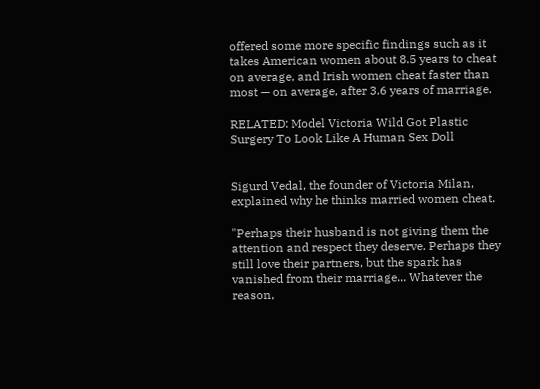offered some more specific findings such as it takes American women about 8.5 years to cheat on average, and Irish women cheat faster than most — on average, after 3.6 years of marriage.

RELATED: Model Victoria Wild Got Plastic Surgery To Look Like A Human Sex Doll


Sigurd Vedal, the founder of Victoria Milan, explained why he thinks married women cheat.

"Perhaps their husband is not giving them the attention and respect they deserve. Perhaps they still love their partners, but the spark has vanished from their marriage... Whatever the reason,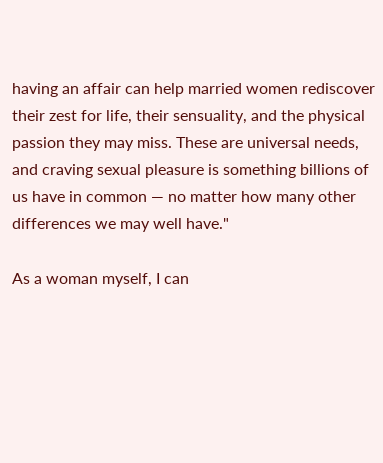having an affair can help married women rediscover their zest for life, their sensuality, and the physical passion they may miss. These are universal needs, and craving sexual pleasure is something billions of us have in common — no matter how many other differences we may well have."

As a woman myself, I can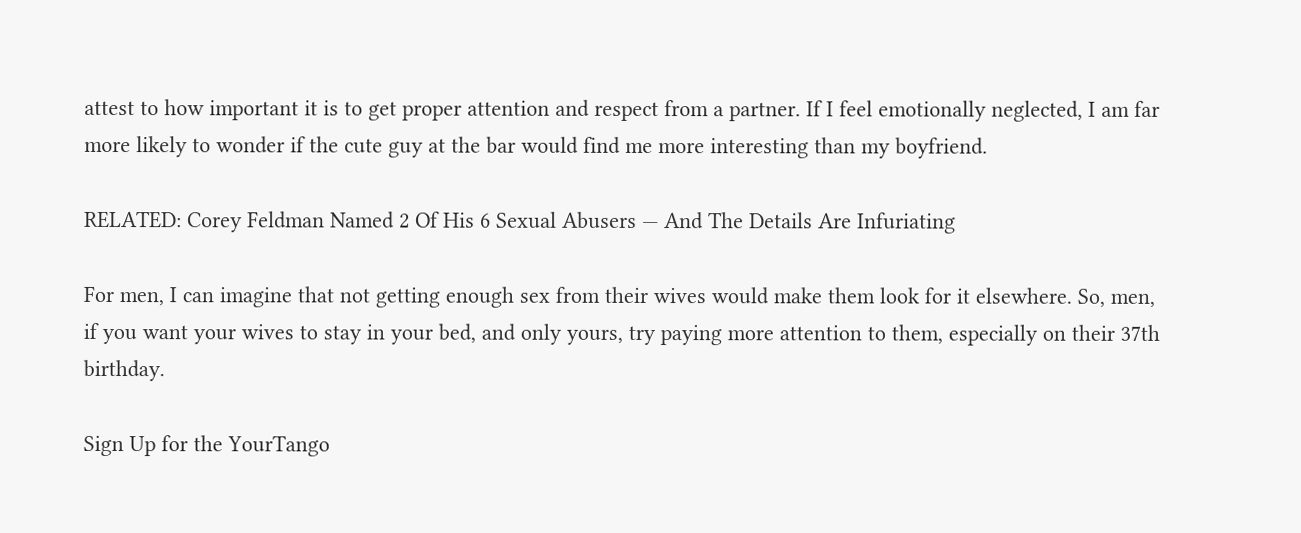attest to how important it is to get proper attention and respect from a partner. If I feel emotionally neglected, I am far more likely to wonder if the cute guy at the bar would find me more interesting than my boyfriend.

RELATED: Corey Feldman Named 2 Of His 6 Sexual Abusers — And The Details Are Infuriating

For men, I can imagine that not getting enough sex from their wives would make them look for it elsewhere. So, men, if you want your wives to stay in your bed, and only yours, try paying more attention to them, especially on their 37th birthday.

Sign Up for the YourTango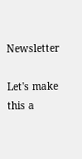Newsletter

Let's make this a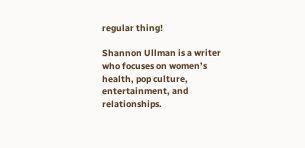regular thing!

Shannon Ullman is a writer who focuses on women’s health, pop culture, entertainment, and relationships.